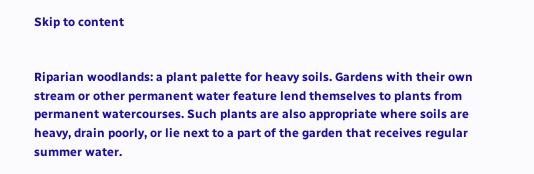Skip to content


Riparian woodlands: a plant palette for heavy soils. Gardens with their own stream or other permanent water feature lend themselves to plants from permanent watercourses. Such plants are also appropriate where soils are heavy, drain poorly, or lie next to a part of the garden that receives regular summer water.